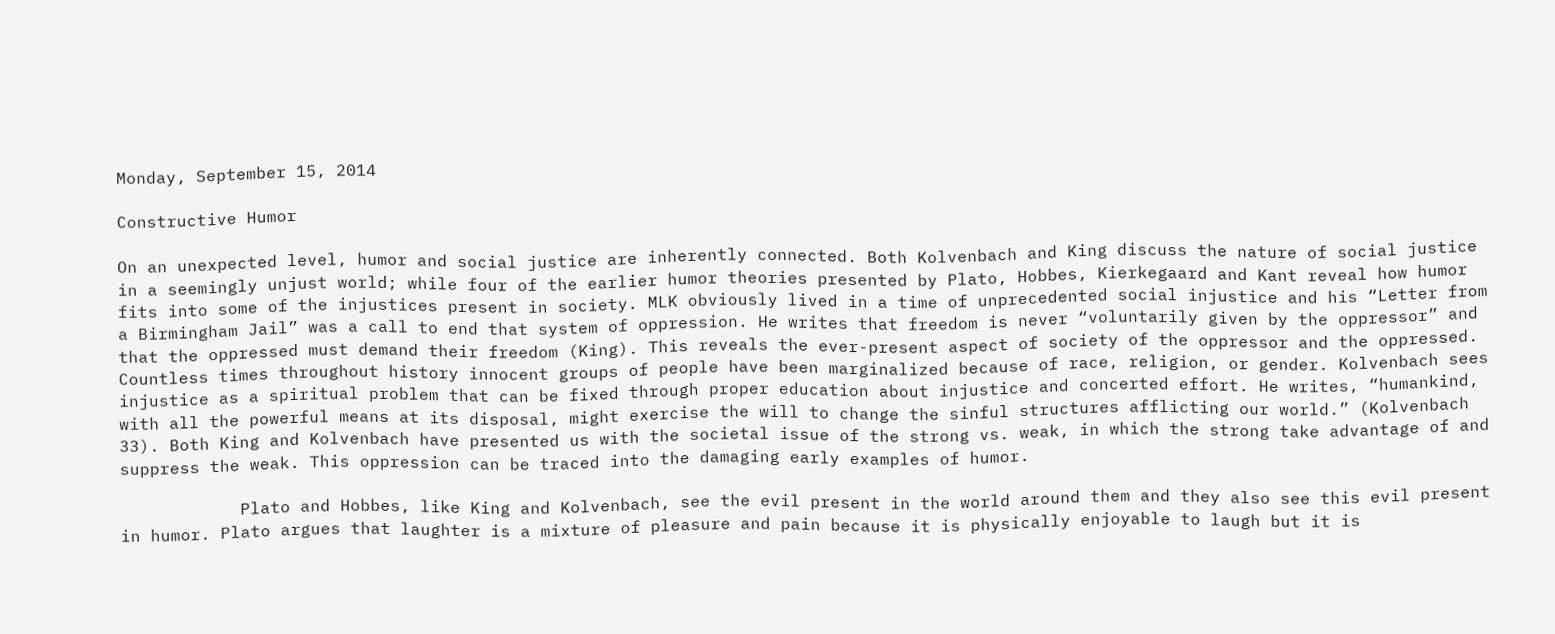Monday, September 15, 2014

Constructive Humor

On an unexpected level, humor and social justice are inherently connected. Both Kolvenbach and King discuss the nature of social justice in a seemingly unjust world; while four of the earlier humor theories presented by Plato, Hobbes, Kierkegaard and Kant reveal how humor fits into some of the injustices present in society. MLK obviously lived in a time of unprecedented social injustice and his “Letter from a Birmingham Jail” was a call to end that system of oppression. He writes that freedom is never “voluntarily given by the oppressor” and that the oppressed must demand their freedom (King). This reveals the ever-present aspect of society of the oppressor and the oppressed. Countless times throughout history innocent groups of people have been marginalized because of race, religion, or gender. Kolvenbach sees injustice as a spiritual problem that can be fixed through proper education about injustice and concerted effort. He writes, “humankind, with all the powerful means at its disposal, might exercise the will to change the sinful structures afflicting our world.” (Kolvenbach 33). Both King and Kolvenbach have presented us with the societal issue of the strong vs. weak, in which the strong take advantage of and suppress the weak. This oppression can be traced into the damaging early examples of humor.

            Plato and Hobbes, like King and Kolvenbach, see the evil present in the world around them and they also see this evil present in humor. Plato argues that laughter is a mixture of pleasure and pain because it is physically enjoyable to laugh but it is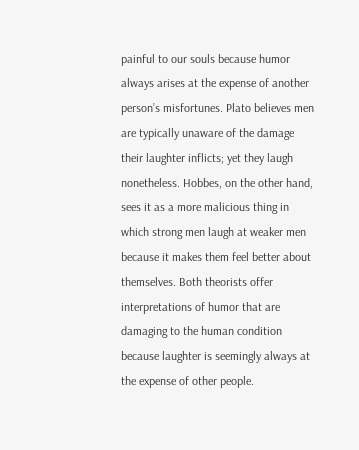painful to our souls because humor always arises at the expense of another person’s misfortunes. Plato believes men are typically unaware of the damage their laughter inflicts; yet they laugh nonetheless. Hobbes, on the other hand, sees it as a more malicious thing in which strong men laugh at weaker men because it makes them feel better about themselves. Both theorists offer interpretations of humor that are damaging to the human condition because laughter is seemingly always at the expense of other people.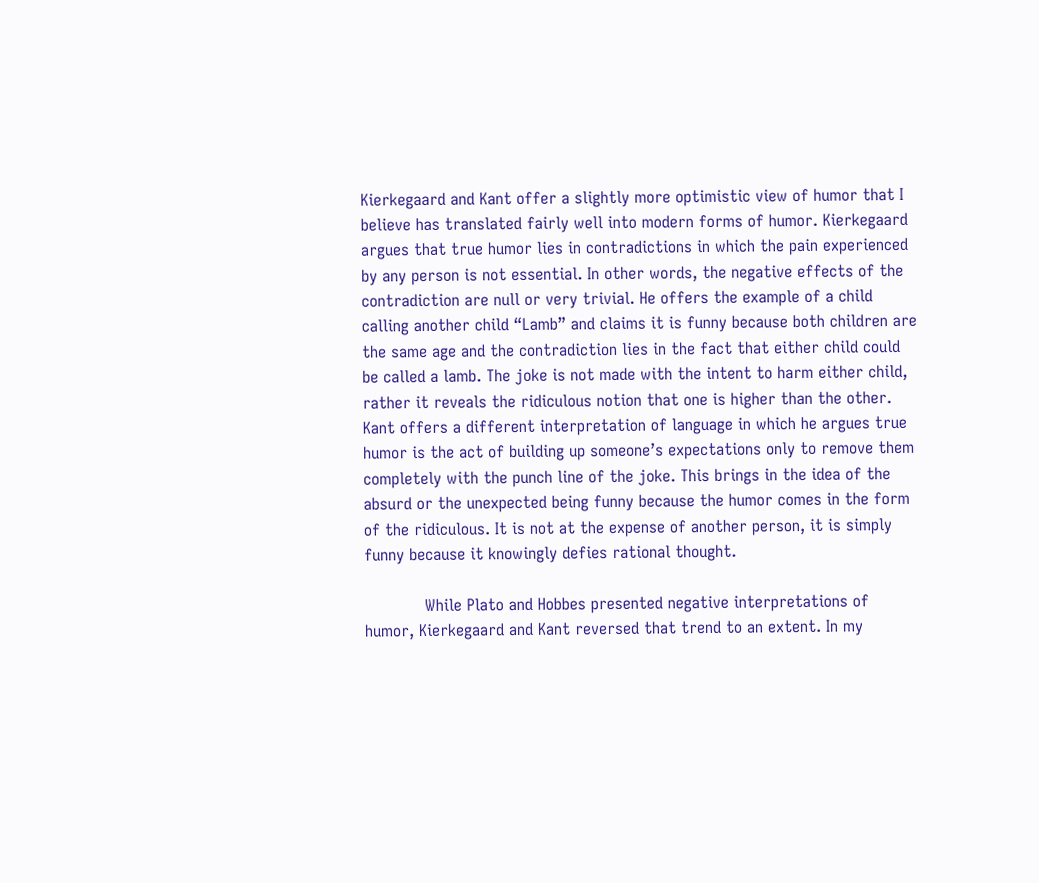Kierkegaard and Kant offer a slightly more optimistic view of humor that I believe has translated fairly well into modern forms of humor. Kierkegaard argues that true humor lies in contradictions in which the pain experienced by any person is not essential. In other words, the negative effects of the contradiction are null or very trivial. He offers the example of a child calling another child “Lamb” and claims it is funny because both children are the same age and the contradiction lies in the fact that either child could be called a lamb. The joke is not made with the intent to harm either child, rather it reveals the ridiculous notion that one is higher than the other. Kant offers a different interpretation of language in which he argues true humor is the act of building up someone’s expectations only to remove them completely with the punch line of the joke. This brings in the idea of the absurd or the unexpected being funny because the humor comes in the form of the ridiculous. It is not at the expense of another person, it is simply funny because it knowingly defies rational thought.

            While Plato and Hobbes presented negative interpretations of humor, Kierkegaard and Kant reversed that trend to an extent. In my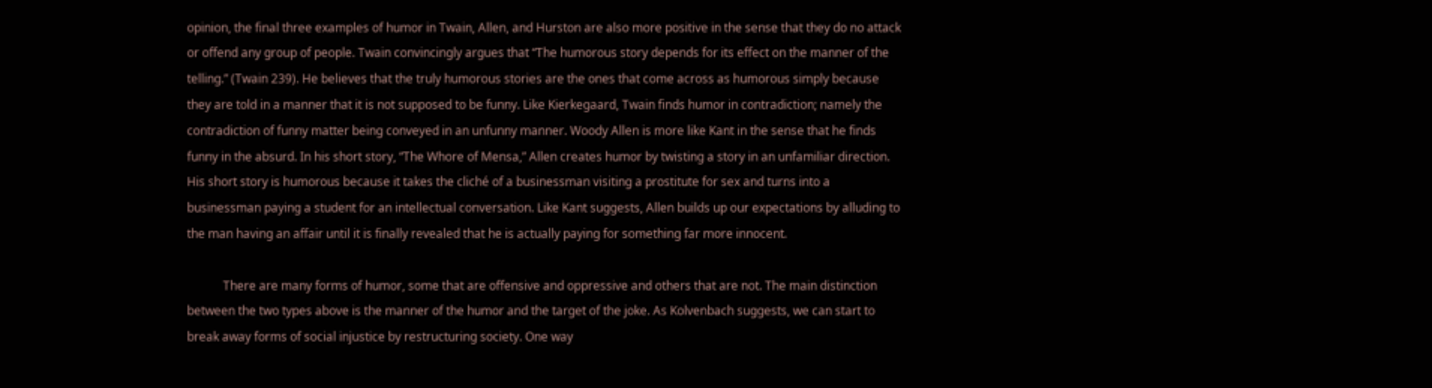opinion, the final three examples of humor in Twain, Allen, and Hurston are also more positive in the sense that they do no attack or offend any group of people. Twain convincingly argues that “The humorous story depends for its effect on the manner of the telling.” (Twain 239). He believes that the truly humorous stories are the ones that come across as humorous simply because they are told in a manner that it is not supposed to be funny. Like Kierkegaard, Twain finds humor in contradiction; namely the contradiction of funny matter being conveyed in an unfunny manner. Woody Allen is more like Kant in the sense that he finds funny in the absurd. In his short story, “The Whore of Mensa,” Allen creates humor by twisting a story in an unfamiliar direction. His short story is humorous because it takes the cliché of a businessman visiting a prostitute for sex and turns into a businessman paying a student for an intellectual conversation. Like Kant suggests, Allen builds up our expectations by alluding to the man having an affair until it is finally revealed that he is actually paying for something far more innocent.

            There are many forms of humor, some that are offensive and oppressive and others that are not. The main distinction between the two types above is the manner of the humor and the target of the joke. As Kolvenbach suggests, we can start to break away forms of social injustice by restructuring society. One way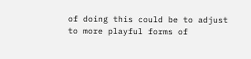of doing this could be to adjust to more playful forms of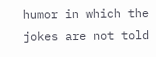humor in which the jokes are not told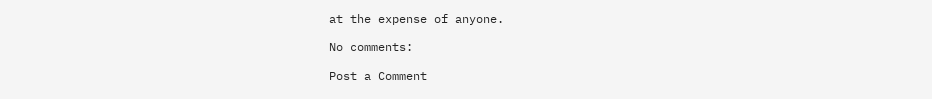at the expense of anyone.

No comments:

Post a Comment